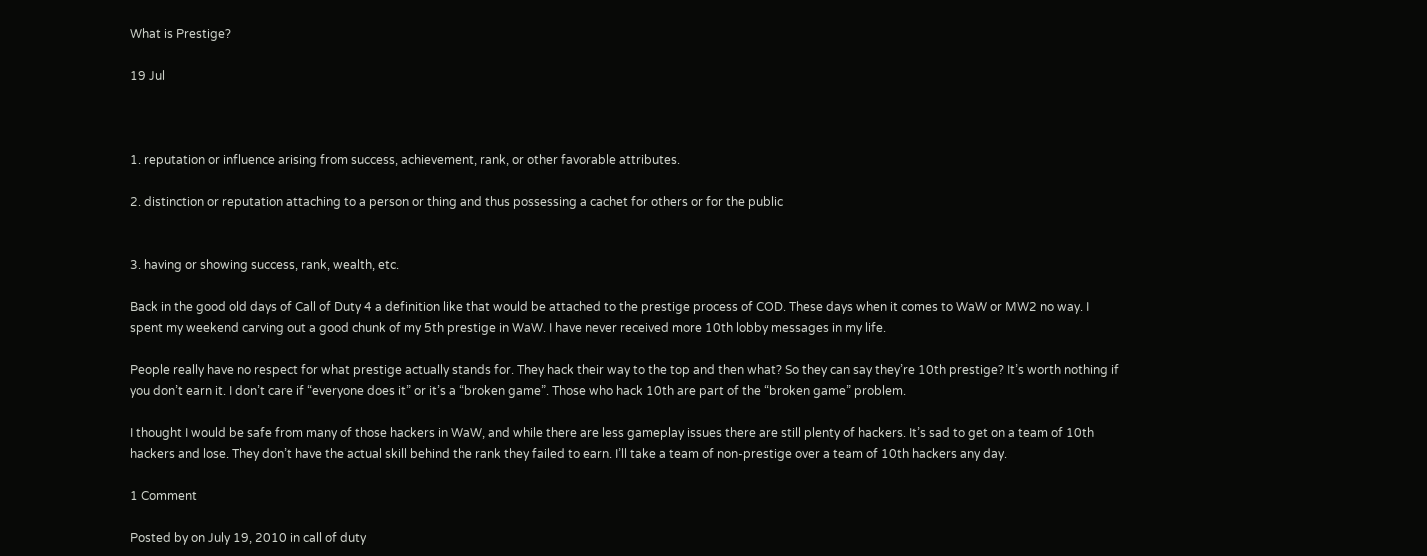What is Prestige?

19 Jul



1. reputation or influence arising from success, achievement, rank, or other favorable attributes.

2. distinction or reputation attaching to a person or thing and thus possessing a cachet for others or for the public


3. having or showing success, rank, wealth, etc.

Back in the good old days of Call of Duty 4 a definition like that would be attached to the prestige process of COD. These days when it comes to WaW or MW2 no way. I spent my weekend carving out a good chunk of my 5th prestige in WaW. I have never received more 10th lobby messages in my life.

People really have no respect for what prestige actually stands for. They hack their way to the top and then what? So they can say they’re 10th prestige? It’s worth nothing if you don’t earn it. I don’t care if “everyone does it” or it’s a “broken game”. Those who hack 10th are part of the “broken game” problem.

I thought I would be safe from many of those hackers in WaW, and while there are less gameplay issues there are still plenty of hackers. It’s sad to get on a team of 10th hackers and lose. They don’t have the actual skill behind the rank they failed to earn. I’ll take a team of non-prestige over a team of 10th hackers any day.

1 Comment

Posted by on July 19, 2010 in call of duty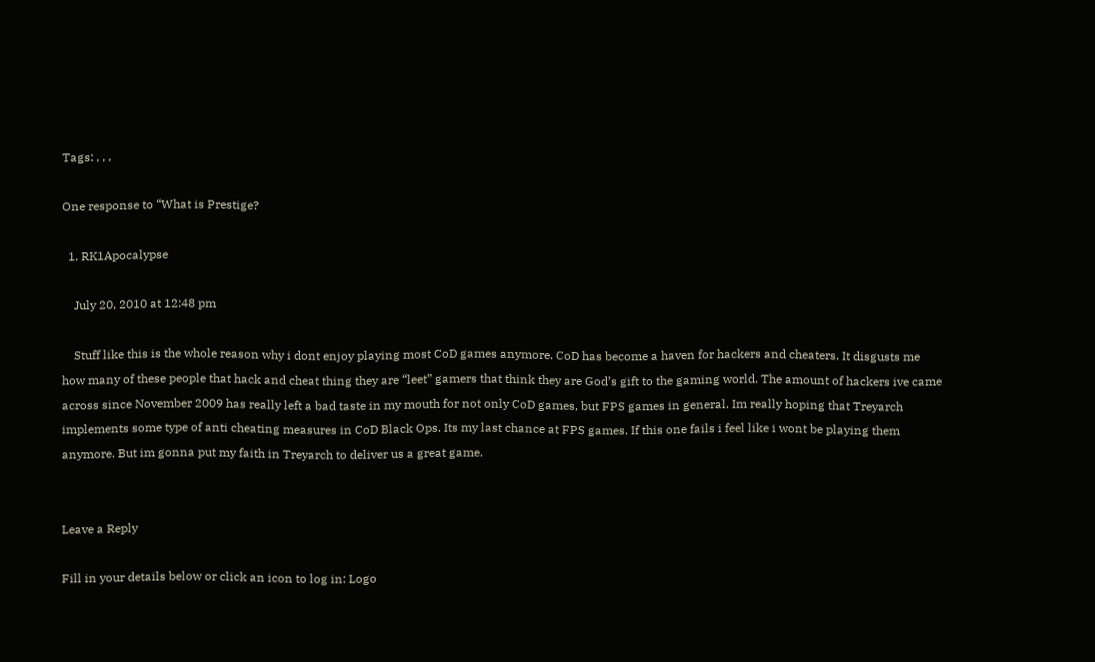Tags: , , ,

One response to “What is Prestige?

  1. RK1Apocalypse

    July 20, 2010 at 12:48 pm

    Stuff like this is the whole reason why i dont enjoy playing most CoD games anymore. CoD has become a haven for hackers and cheaters. It disgusts me how many of these people that hack and cheat thing they are “leet” gamers that think they are God’s gift to the gaming world. The amount of hackers ive came across since November 2009 has really left a bad taste in my mouth for not only CoD games, but FPS games in general. Im really hoping that Treyarch implements some type of anti cheating measures in CoD Black Ops. Its my last chance at FPS games. If this one fails i feel like i wont be playing them anymore. But im gonna put my faith in Treyarch to deliver us a great game.


Leave a Reply

Fill in your details below or click an icon to log in: Logo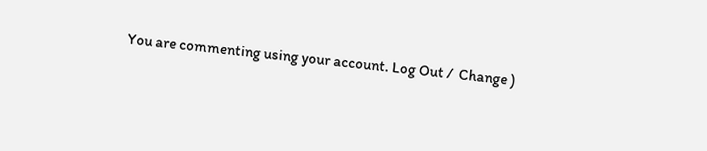You are commenting using your account. Log Out /  Change )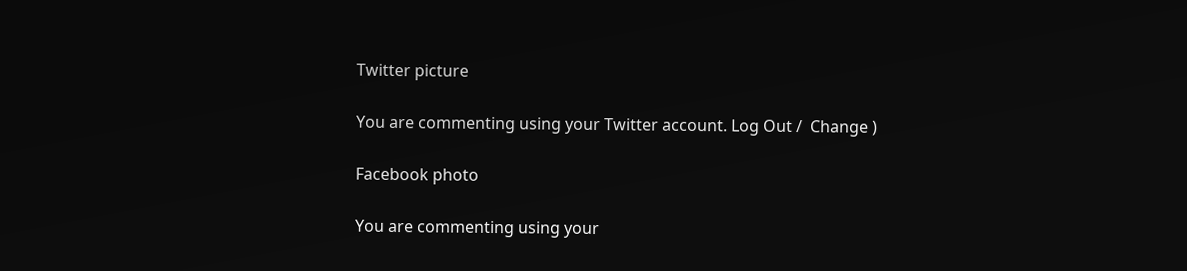Twitter picture

You are commenting using your Twitter account. Log Out /  Change )

Facebook photo

You are commenting using your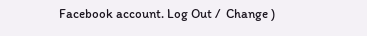Facebook account. Log Out /  Change )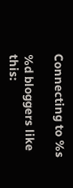Connecting to %s

%d bloggers like this: